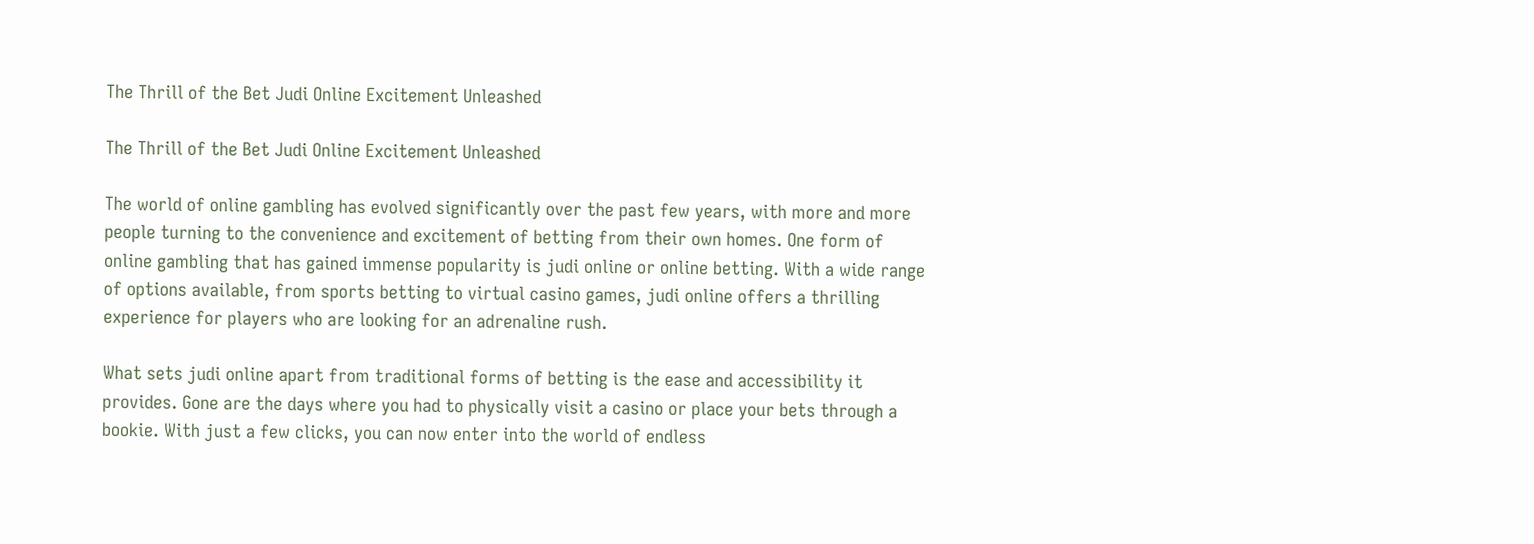The Thrill of the Bet Judi Online Excitement Unleashed

The Thrill of the Bet Judi Online Excitement Unleashed

The world of online gambling has evolved significantly over the past few years, with more and more people turning to the convenience and excitement of betting from their own homes. One form of online gambling that has gained immense popularity is judi online or online betting. With a wide range of options available, from sports betting to virtual casino games, judi online offers a thrilling experience for players who are looking for an adrenaline rush.

What sets judi online apart from traditional forms of betting is the ease and accessibility it provides. Gone are the days where you had to physically visit a casino or place your bets through a bookie. With just a few clicks, you can now enter into the world of endless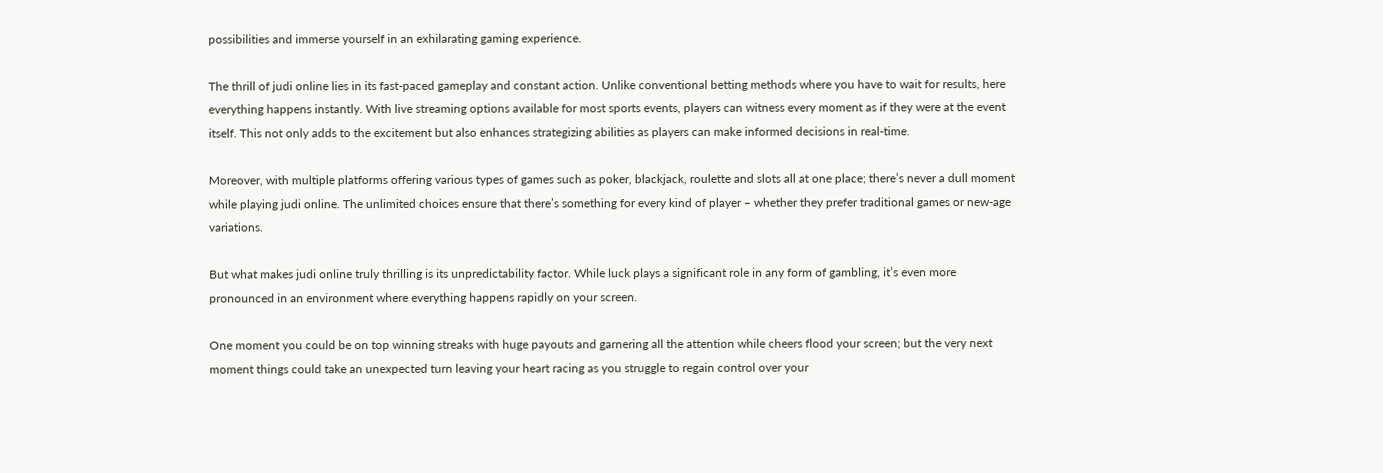possibilities and immerse yourself in an exhilarating gaming experience.

The thrill of judi online lies in its fast-paced gameplay and constant action. Unlike conventional betting methods where you have to wait for results, here everything happens instantly. With live streaming options available for most sports events, players can witness every moment as if they were at the event itself. This not only adds to the excitement but also enhances strategizing abilities as players can make informed decisions in real-time.

Moreover, with multiple platforms offering various types of games such as poker, blackjack, roulette and slots all at one place; there’s never a dull moment while playing judi online. The unlimited choices ensure that there’s something for every kind of player – whether they prefer traditional games or new-age variations.

But what makes judi online truly thrilling is its unpredictability factor. While luck plays a significant role in any form of gambling, it’s even more pronounced in an environment where everything happens rapidly on your screen.

One moment you could be on top winning streaks with huge payouts and garnering all the attention while cheers flood your screen; but the very next moment things could take an unexpected turn leaving your heart racing as you struggle to regain control over your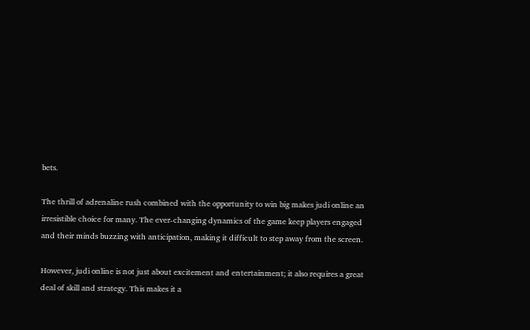bets.

The thrill of adrenaline rush combined with the opportunity to win big makes judi online an irresistible choice for many. The ever-changing dynamics of the game keep players engaged and their minds buzzing with anticipation, making it difficult to step away from the screen.

However, judi online is not just about excitement and entertainment; it also requires a great deal of skill and strategy. This makes it a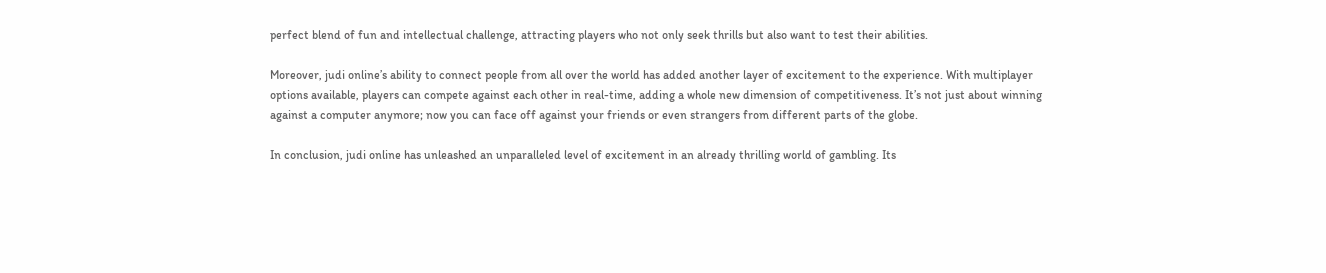perfect blend of fun and intellectual challenge, attracting players who not only seek thrills but also want to test their abilities.

Moreover, judi online’s ability to connect people from all over the world has added another layer of excitement to the experience. With multiplayer options available, players can compete against each other in real-time, adding a whole new dimension of competitiveness. It’s not just about winning against a computer anymore; now you can face off against your friends or even strangers from different parts of the globe.

In conclusion, judi online has unleashed an unparalleled level of excitement in an already thrilling world of gambling. Its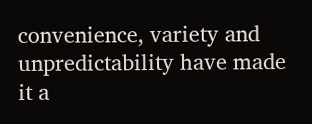convenience, variety and unpredictability have made it a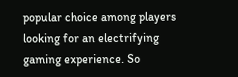popular choice among players looking for an electrifying gaming experience. So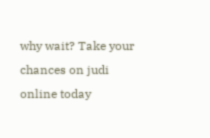why wait? Take your chances on judi online today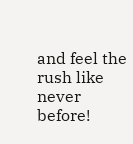and feel the rush like never before!